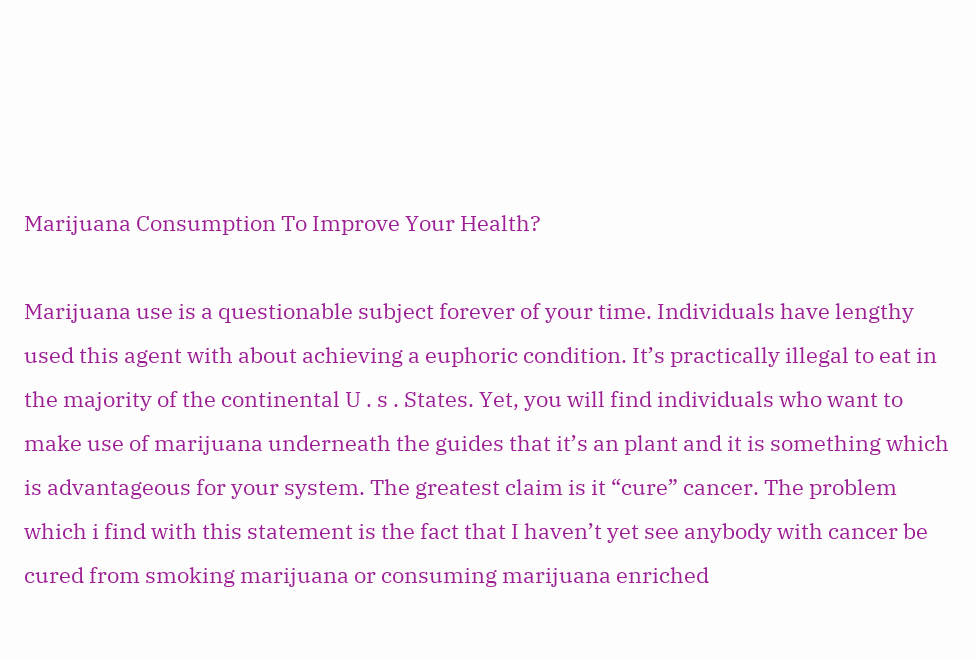Marijuana Consumption To Improve Your Health?

Marijuana use is a questionable subject forever of your time. Individuals have lengthy used this agent with about achieving a euphoric condition. It’s practically illegal to eat in the majority of the continental U . s . States. Yet, you will find individuals who want to make use of marijuana underneath the guides that it’s an plant and it is something which is advantageous for your system. The greatest claim is it “cure” cancer. The problem which i find with this statement is the fact that I haven’t yet see anybody with cancer be cured from smoking marijuana or consuming marijuana enriched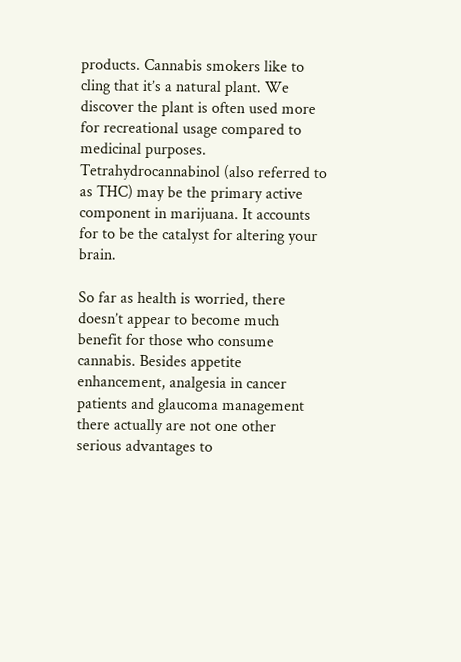products. Cannabis smokers like to cling that it’s a natural plant. We discover the plant is often used more for recreational usage compared to medicinal purposes. Tetrahydrocannabinol (also referred to as THC) may be the primary active component in marijuana. It accounts for to be the catalyst for altering your brain.

So far as health is worried, there doesn’t appear to become much benefit for those who consume cannabis. Besides appetite enhancement, analgesia in cancer patients and glaucoma management there actually are not one other serious advantages to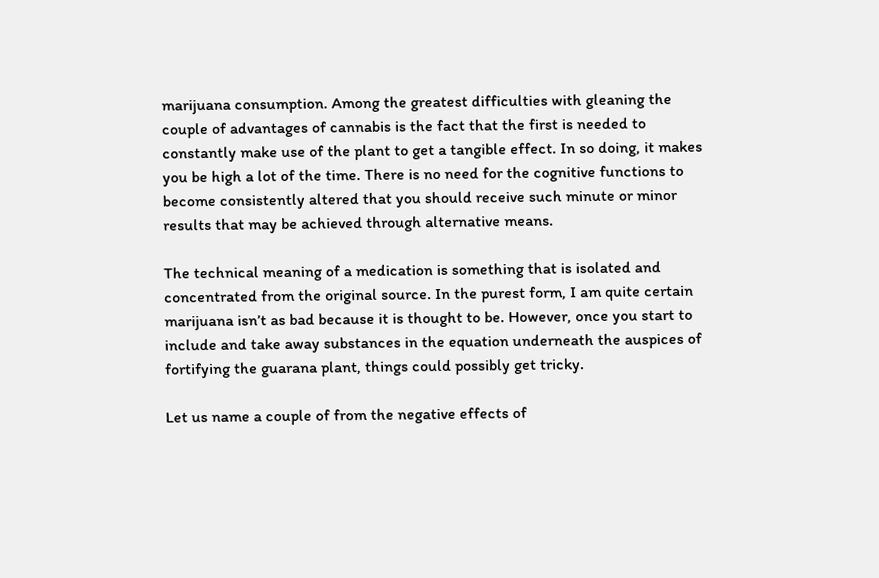marijuana consumption. Among the greatest difficulties with gleaning the couple of advantages of cannabis is the fact that the first is needed to constantly make use of the plant to get a tangible effect. In so doing, it makes you be high a lot of the time. There is no need for the cognitive functions to become consistently altered that you should receive such minute or minor results that may be achieved through alternative means.

The technical meaning of a medication is something that is isolated and concentrated from the original source. In the purest form, I am quite certain marijuana isn’t as bad because it is thought to be. However, once you start to include and take away substances in the equation underneath the auspices of fortifying the guarana plant, things could possibly get tricky.

Let us name a couple of from the negative effects of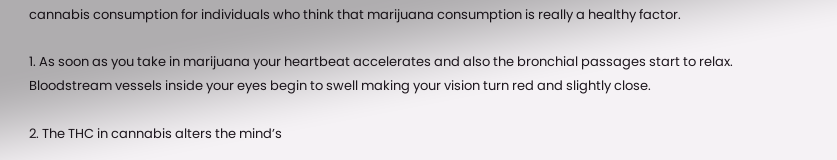cannabis consumption for individuals who think that marijuana consumption is really a healthy factor.

1. As soon as you take in marijuana your heartbeat accelerates and also the bronchial passages start to relax. Bloodstream vessels inside your eyes begin to swell making your vision turn red and slightly close.

2. The THC in cannabis alters the mind’s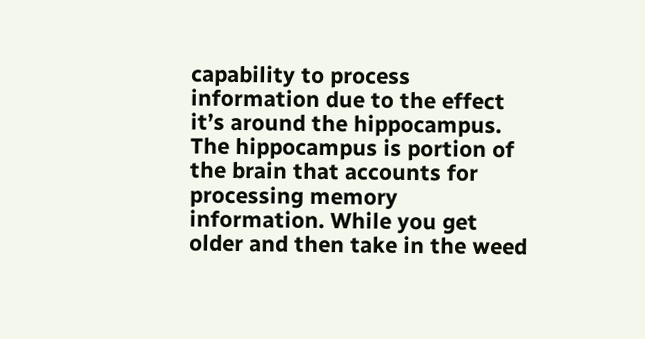capability to process information due to the effect it’s around the hippocampus. The hippocampus is portion of the brain that accounts for processing memory information. While you get older and then take in the weed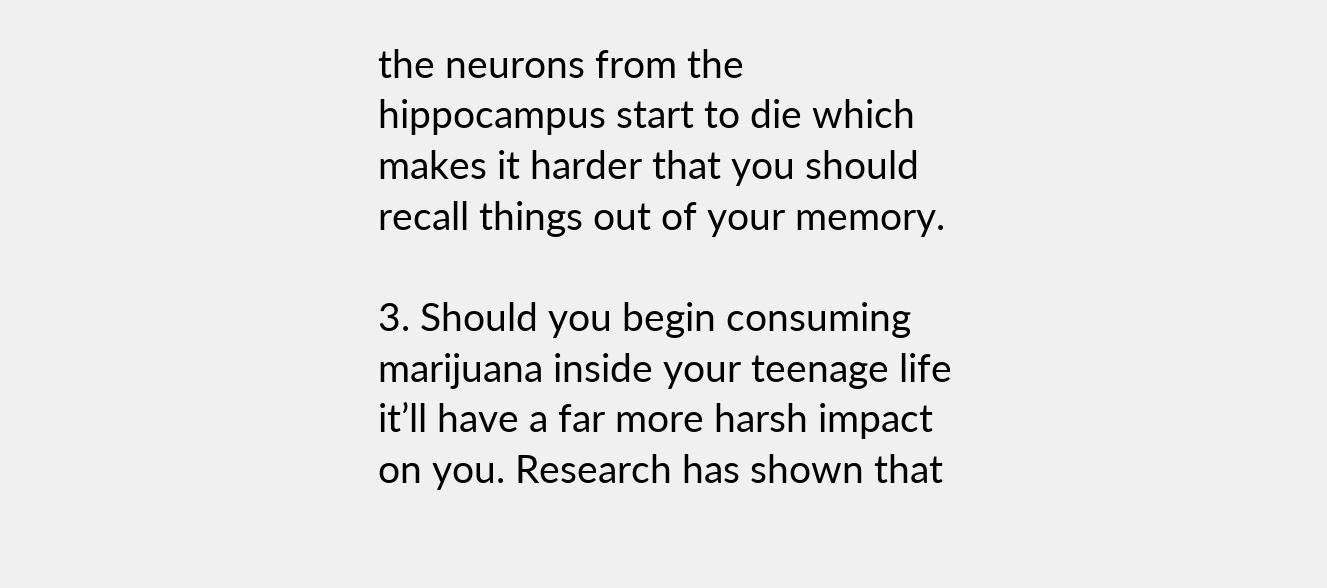the neurons from the hippocampus start to die which makes it harder that you should recall things out of your memory.

3. Should you begin consuming marijuana inside your teenage life it’ll have a far more harsh impact on you. Research has shown that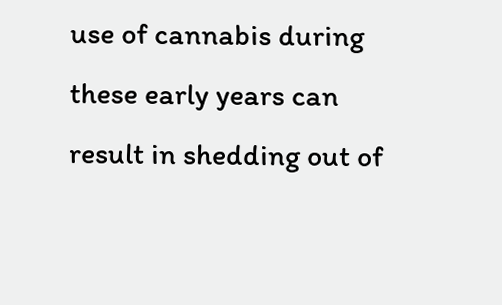use of cannabis during these early years can result in shedding out of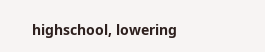highschool, lowering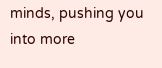minds, pushing you into more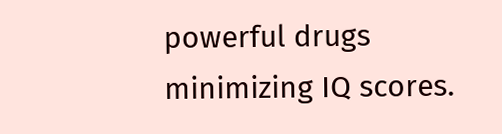powerful drugs minimizing IQ scores.